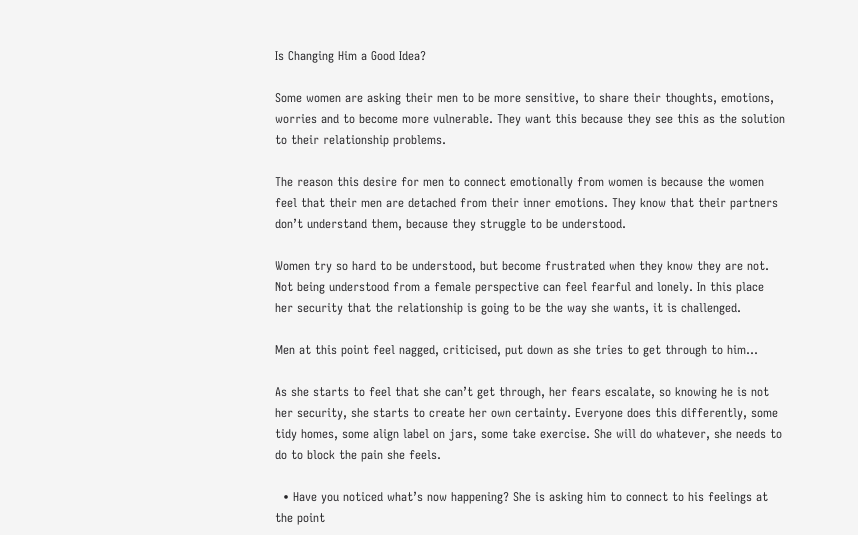Is Changing Him a Good Idea?

Some women are asking their men to be more sensitive, to share their thoughts, emotions, worries and to become more vulnerable. They want this because they see this as the solution to their relationship problems.

The reason this desire for men to connect emotionally from women is because the women feel that their men are detached from their inner emotions. They know that their partners don’t understand them, because they struggle to be understood.

Women try so hard to be understood, but become frustrated when they know they are not. Not being understood from a female perspective can feel fearful and lonely. In this place her security that the relationship is going to be the way she wants, it is challenged.

Men at this point feel nagged, criticised, put down as she tries to get through to him…

As she starts to feel that she can’t get through, her fears escalate, so knowing he is not her security, she starts to create her own certainty. Everyone does this differently, some tidy homes, some align label on jars, some take exercise. She will do whatever, she needs to do to block the pain she feels.

  • Have you noticed what’s now happening? She is asking him to connect to his feelings at the point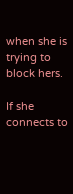when she is trying to block hers.

If she connects to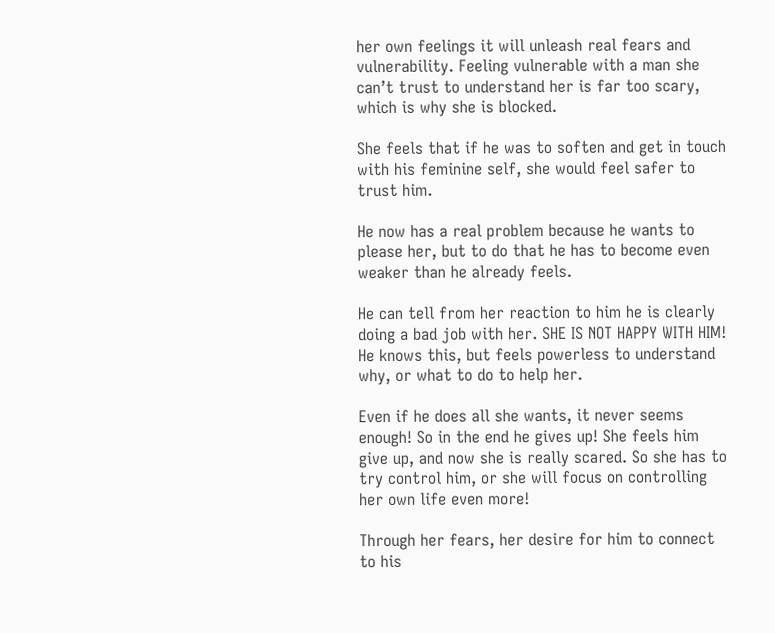her own feelings it will unleash real fears and vulnerability. Feeling vulnerable with a man she can’t trust to understand her is far too scary, which is why she is blocked.

She feels that if he was to soften and get in touch with his feminine self, she would feel safer to trust him.

He now has a real problem because he wants to please her, but to do that he has to become even weaker than he already feels.

He can tell from her reaction to him he is clearly doing a bad job with her. SHE IS NOT HAPPY WITH HIM! He knows this, but feels powerless to understand why, or what to do to help her.

Even if he does all she wants, it never seems enough! So in the end he gives up! She feels him give up, and now she is really scared. So she has to try control him, or she will focus on controlling her own life even more!

Through her fears, her desire for him to connect to his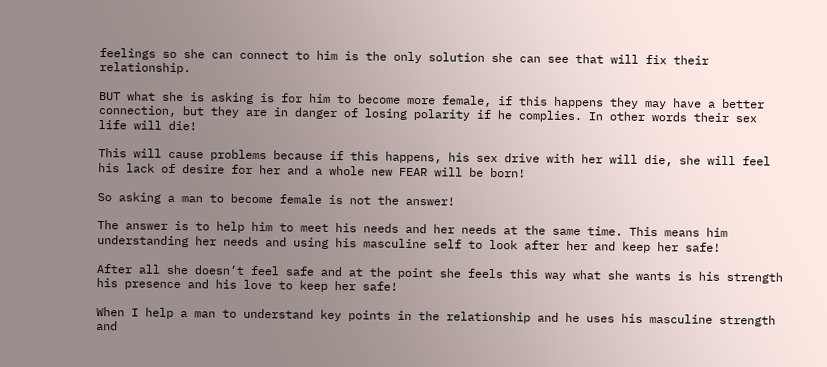feelings so she can connect to him is the only solution she can see that will fix their relationship.

BUT what she is asking is for him to become more female, if this happens they may have a better connection, but they are in danger of losing polarity if he complies. In other words their sex life will die!

This will cause problems because if this happens, his sex drive with her will die, she will feel his lack of desire for her and a whole new FEAR will be born!

So asking a man to become female is not the answer!

The answer is to help him to meet his needs and her needs at the same time. This means him understanding her needs and using his masculine self to look after her and keep her safe!

After all she doesn’t feel safe and at the point she feels this way what she wants is his strength his presence and his love to keep her safe!

When I help a man to understand key points in the relationship and he uses his masculine strength and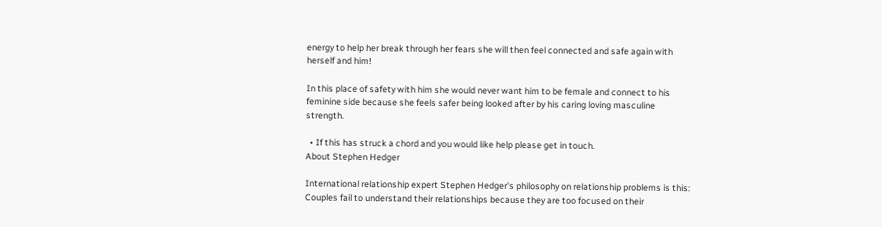energy to help her break through her fears she will then feel connected and safe again with herself and him!

In this place of safety with him she would never want him to be female and connect to his feminine side because she feels safer being looked after by his caring loving masculine strength.

  • If this has struck a chord and you would like help please get in touch.
About Stephen Hedger

International relationship expert Stephen Hedger's philosophy on relationship problems is this: Couples fail to understand their relationships because they are too focused on their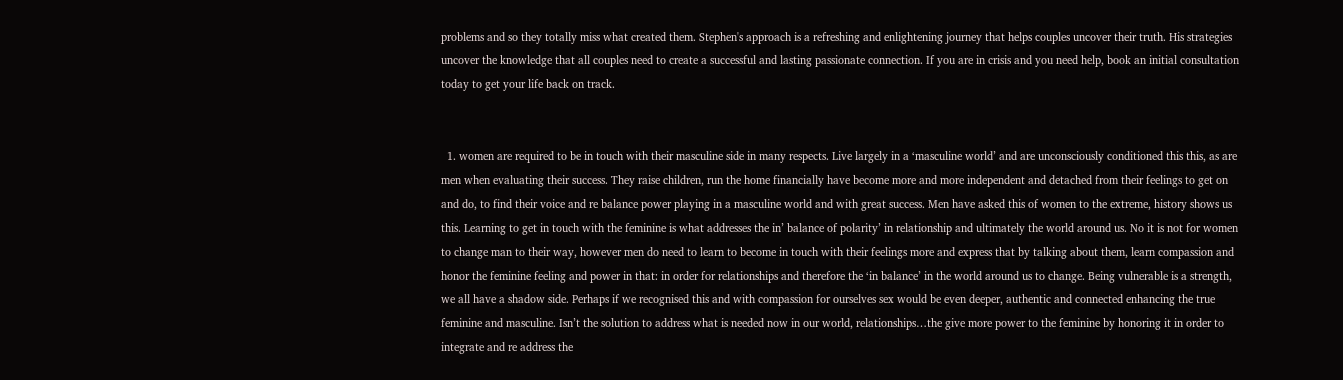problems and so they totally miss what created them. Stephen's approach is a refreshing and enlightening journey that helps couples uncover their truth. His strategies uncover the knowledge that all couples need to create a successful and lasting passionate connection. If you are in crisis and you need help, book an initial consultation today to get your life back on track.


  1. women are required to be in touch with their masculine side in many respects. Live largely in a ‘masculine world’ and are unconsciously conditioned this this, as are men when evaluating their success. They raise children, run the home financially have become more and more independent and detached from their feelings to get on and do, to find their voice and re balance power playing in a masculine world and with great success. Men have asked this of women to the extreme, history shows us this. Learning to get in touch with the feminine is what addresses the in’ balance of polarity’ in relationship and ultimately the world around us. No it is not for women to change man to their way, however men do need to learn to become in touch with their feelings more and express that by talking about them, learn compassion and honor the feminine feeling and power in that: in order for relationships and therefore the ‘in balance’ in the world around us to change. Being vulnerable is a strength, we all have a shadow side. Perhaps if we recognised this and with compassion for ourselves sex would be even deeper, authentic and connected enhancing the true feminine and masculine. Isn’t the solution to address what is needed now in our world, relationships…the give more power to the feminine by honoring it in order to integrate and re address the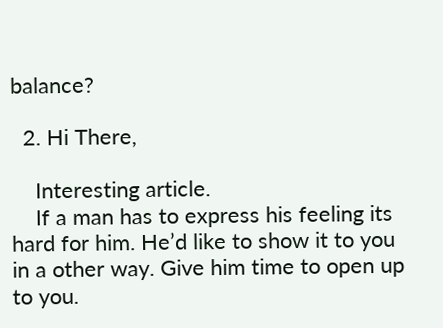balance?

  2. Hi There,

    Interesting article.
    If a man has to express his feeling its hard for him. He’d like to show it to you in a other way. Give him time to open up to you.